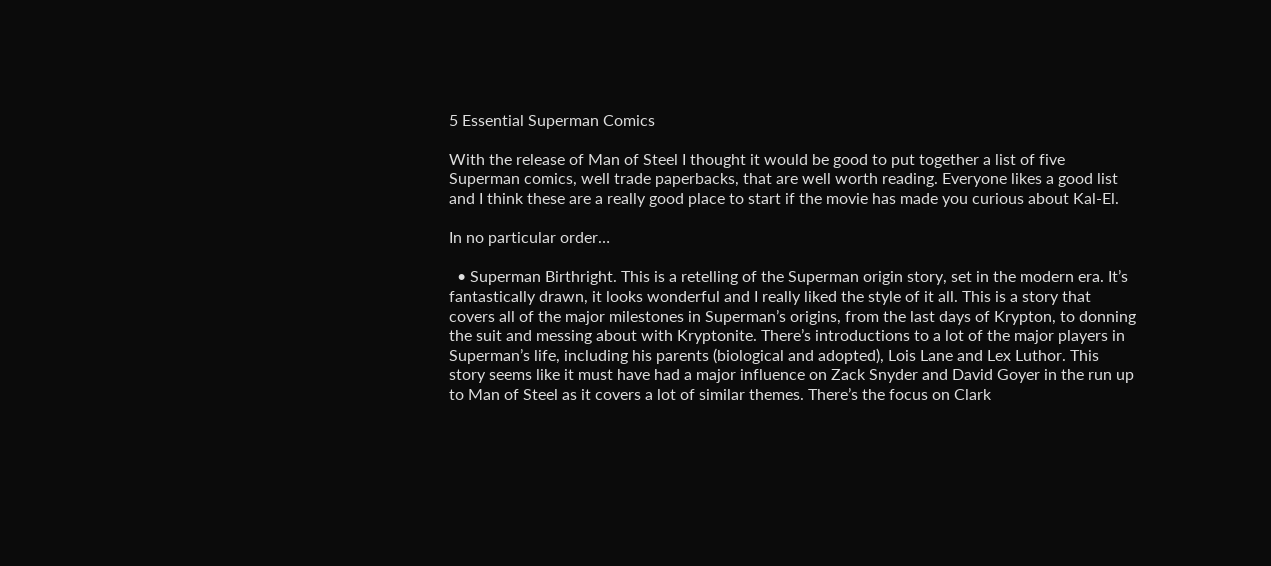5 Essential Superman Comics

With the release of Man of Steel I thought it would be good to put together a list of five Superman comics, well trade paperbacks, that are well worth reading. Everyone likes a good list and I think these are a really good place to start if the movie has made you curious about Kal-El.

In no particular order…

  • Superman Birthright. This is a retelling of the Superman origin story, set in the modern era. It’s fantastically drawn, it looks wonderful and I really liked the style of it all. This is a story that covers all of the major milestones in Superman’s origins, from the last days of Krypton, to donning the suit and messing about with Kryptonite. There’s introductions to a lot of the major players in Superman’s life, including his parents (biological and adopted), Lois Lane and Lex Luthor. This story seems like it must have had a major influence on Zack Snyder and David Goyer in the run up to Man of Steel as it covers a lot of similar themes. There’s the focus on Clark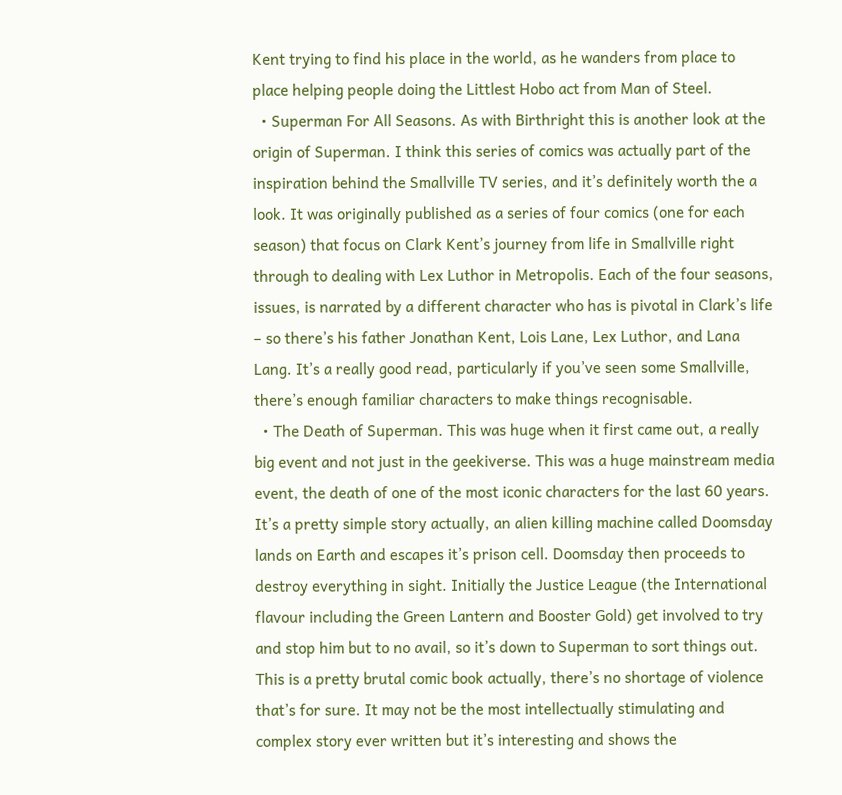Kent trying to find his place in the world, as he wanders from place to place helping people doing the Littlest Hobo act from Man of Steel.
  • Superman For All Seasons. As with Birthright this is another look at the origin of Superman. I think this series of comics was actually part of the inspiration behind the Smallville TV series, and it’s definitely worth the a look. It was originally published as a series of four comics (one for each season) that focus on Clark Kent’s journey from life in Smallville right through to dealing with Lex Luthor in Metropolis. Each of the four seasons, issues, is narrated by a different character who has is pivotal in Clark’s life – so there’s his father Jonathan Kent, Lois Lane, Lex Luthor, and Lana Lang. It’s a really good read, particularly if you’ve seen some Smallville, there’s enough familiar characters to make things recognisable.
  • The Death of Superman. This was huge when it first came out, a really big event and not just in the geekiverse. This was a huge mainstream media event, the death of one of the most iconic characters for the last 60 years. It’s a pretty simple story actually, an alien killing machine called Doomsday lands on Earth and escapes it’s prison cell. Doomsday then proceeds to destroy everything in sight. Initially the Justice League (the International flavour including the Green Lantern and Booster Gold) get involved to try and stop him but to no avail, so it’s down to Superman to sort things out. This is a pretty brutal comic book actually, there’s no shortage of violence that’s for sure. It may not be the most intellectually stimulating and complex story ever written but it’s interesting and shows the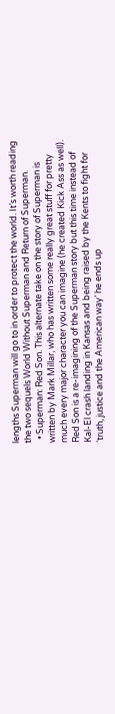lengths Superman will go to in order to protect the world. It’s worth reading the two sequels World Without Superman and Return of Superman.
  • Superman: Red Son. This alternate take on the story of Superman is written by Mark Millar, who has written some really great stuff for pretty much every major character you can imagine (he created Kick Ass as well). Red Son is a re-imagining of the Superman story but this time instead of Kal-El crash landing in Kansas and being raised by the Kents to fight for ‘truth, justice and the American way’ he ends up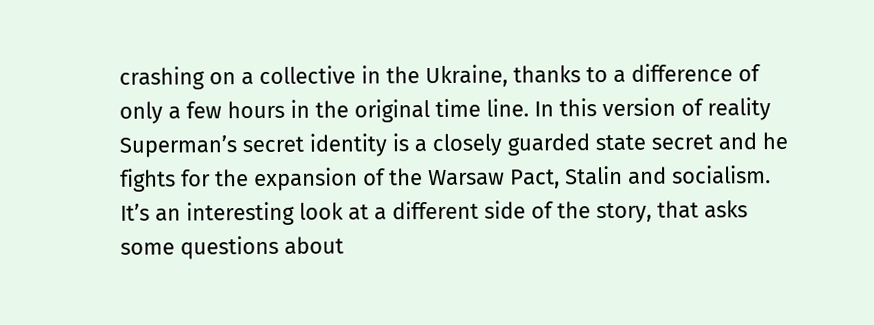crashing on a collective in the Ukraine, thanks to a difference of only a few hours in the original time line. In this version of reality Superman’s secret identity is a closely guarded state secret and he fights for the expansion of the Warsaw Pact, Stalin and socialism. It’s an interesting look at a different side of the story, that asks some questions about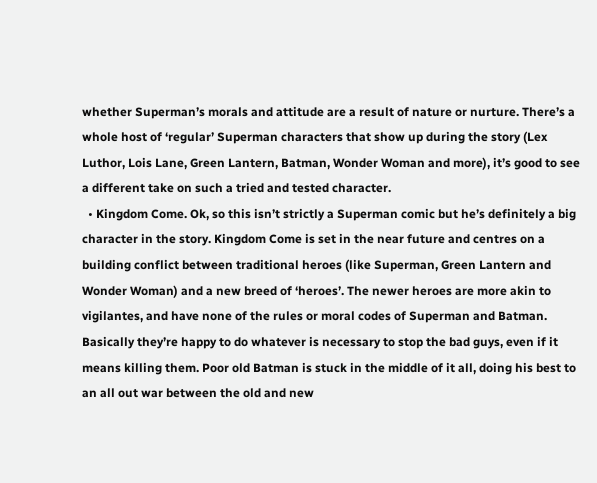whether Superman’s morals and attitude are a result of nature or nurture. There’s a whole host of ‘regular’ Superman characters that show up during the story (Lex Luthor, Lois Lane, Green Lantern, Batman, Wonder Woman and more), it’s good to see a different take on such a tried and tested character.
  • Kingdom Come. Ok, so this isn’t strictly a Superman comic but he’s definitely a big character in the story. Kingdom Come is set in the near future and centres on a building conflict between traditional heroes (like Superman, Green Lantern and Wonder Woman) and a new breed of ‘heroes’. The newer heroes are more akin to vigilantes, and have none of the rules or moral codes of Superman and Batman. Basically they’re happy to do whatever is necessary to stop the bad guys, even if it means killing them. Poor old Batman is stuck in the middle of it all, doing his best to an all out war between the old and new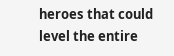heroes that could level the entire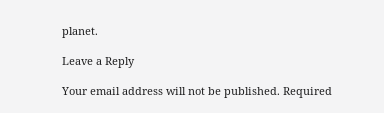planet.

Leave a Reply

Your email address will not be published. Required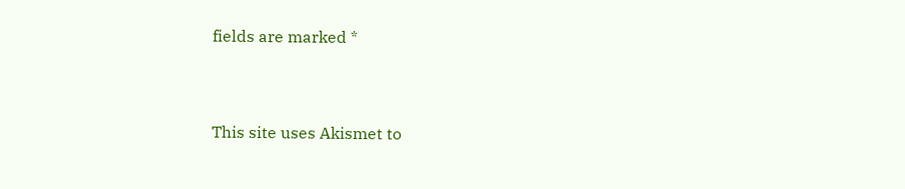fields are marked *



This site uses Akismet to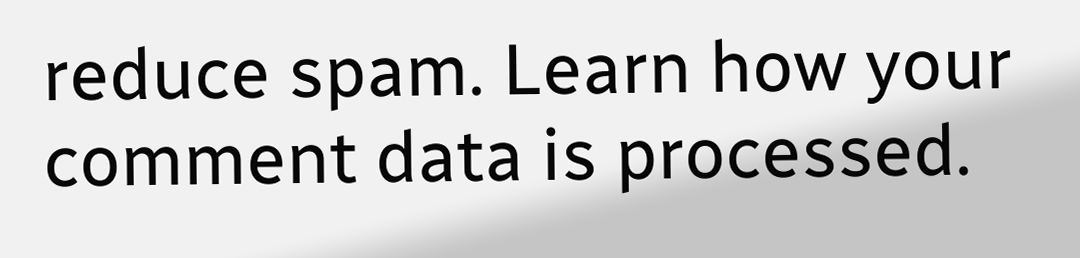reduce spam. Learn how your comment data is processed.